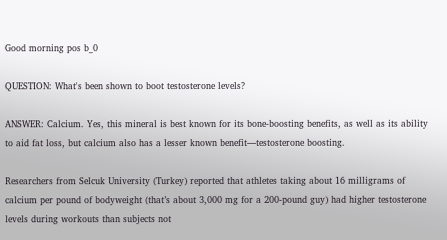Good morning pos b_0

QUESTION: What's been shown to boot testosterone levels?

ANSWER: Calcium. Yes, this mineral is best known for its bone-boosting benefits, as well as its ability to aid fat loss, but calcium also has a lesser known benefit—testosterone boosting.

Researchers from Selcuk University (Turkey) reported that athletes taking about 16 milligrams of calcium per pound of bodyweight (that’s about 3,000 mg for a 200-pound guy) had higher testosterone levels during workouts than subjects not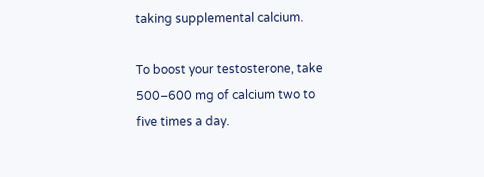taking supplemental calcium.

To boost your testosterone, take 500–600 mg of calcium two to five times a day.